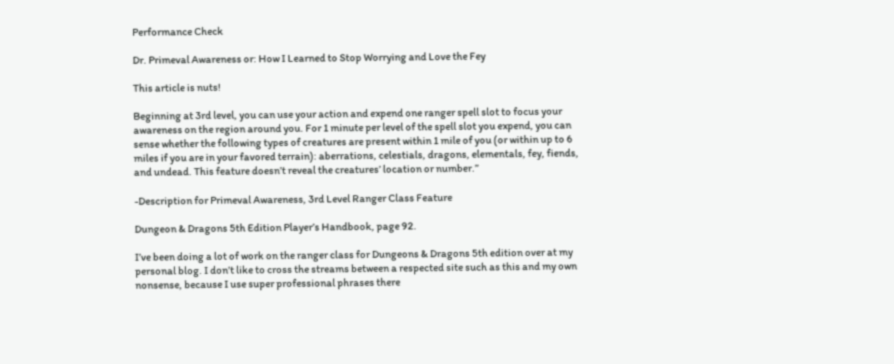Performance Check

Dr. Primeval Awareness or: How I Learned to Stop Worrying and Love the Fey

This article is nuts!

Beginning at 3rd level, you can use your action and expend one ranger spell slot to focus your awareness on the region around you. For 1 minute per level of the spell slot you expend, you can sense whether the following types of creatures are present within 1 mile of you (or within up to 6 miles if you are in your favored terrain): aberrations, celestials, dragons, elementals, fey, fiends, and undead. This feature doesn’t reveal the creatures’ location or number.”

-Description for Primeval Awareness, 3rd Level Ranger Class Feature

Dungeon & Dragons 5th Edition Player’s Handbook, page 92.

I’ve been doing a lot of work on the ranger class for Dungeons & Dragons 5th edition over at my personal blog. I don’t like to cross the streams between a respected site such as this and my own nonsense, because I use super professional phrases there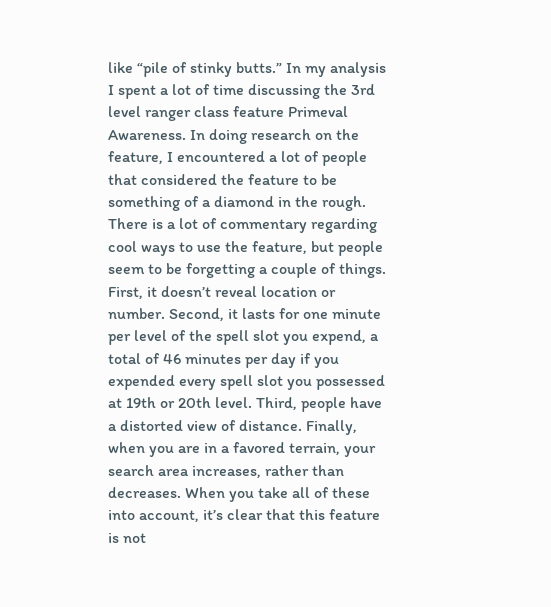like “pile of stinky butts.” In my analysis I spent a lot of time discussing the 3rd level ranger class feature Primeval Awareness. In doing research on the feature, I encountered a lot of people that considered the feature to be something of a diamond in the rough. There is a lot of commentary regarding cool ways to use the feature, but people seem to be forgetting a couple of things. First, it doesn’t reveal location or number. Second, it lasts for one minute per level of the spell slot you expend, a total of 46 minutes per day if you expended every spell slot you possessed at 19th or 20th level. Third, people have a distorted view of distance. Finally, when you are in a favored terrain, your search area increases, rather than decreases. When you take all of these into account, it’s clear that this feature is not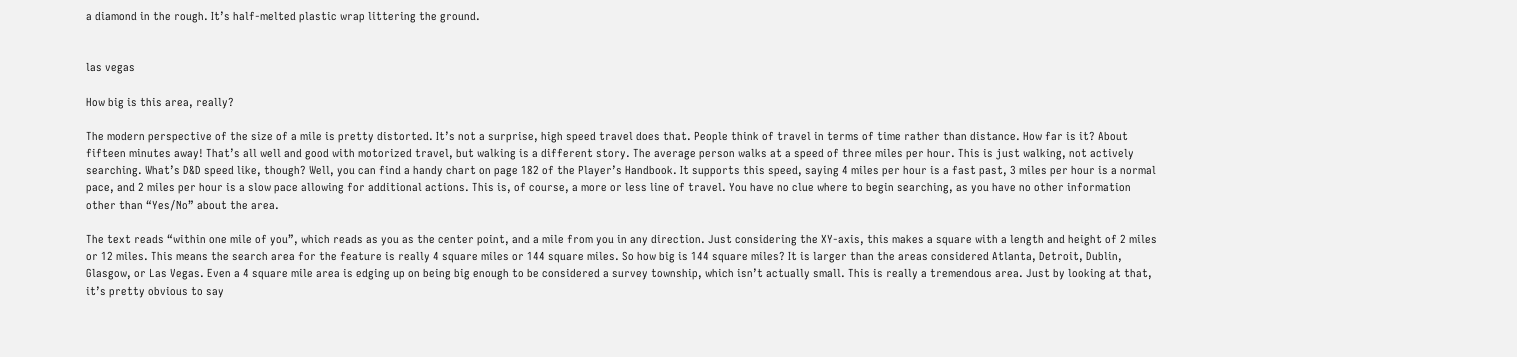a diamond in the rough. It’s half-melted plastic wrap littering the ground.


las vegas

How big is this area, really?

The modern perspective of the size of a mile is pretty distorted. It’s not a surprise, high speed travel does that. People think of travel in terms of time rather than distance. How far is it? About fifteen minutes away! That’s all well and good with motorized travel, but walking is a different story. The average person walks at a speed of three miles per hour. This is just walking, not actively searching. What’s D&D speed like, though? Well, you can find a handy chart on page 182 of the Player’s Handbook. It supports this speed, saying 4 miles per hour is a fast past, 3 miles per hour is a normal pace, and 2 miles per hour is a slow pace allowing for additional actions. This is, of course, a more or less line of travel. You have no clue where to begin searching, as you have no other information other than “Yes/No” about the area.

The text reads “within one mile of you”, which reads as you as the center point, and a mile from you in any direction. Just considering the XY-axis, this makes a square with a length and height of 2 miles or 12 miles. This means the search area for the feature is really 4 square miles or 144 square miles. So how big is 144 square miles? It is larger than the areas considered Atlanta, Detroit, Dublin, Glasgow, or Las Vegas. Even a 4 square mile area is edging up on being big enough to be considered a survey township, which isn’t actually small. This is really a tremendous area. Just by looking at that, it’s pretty obvious to say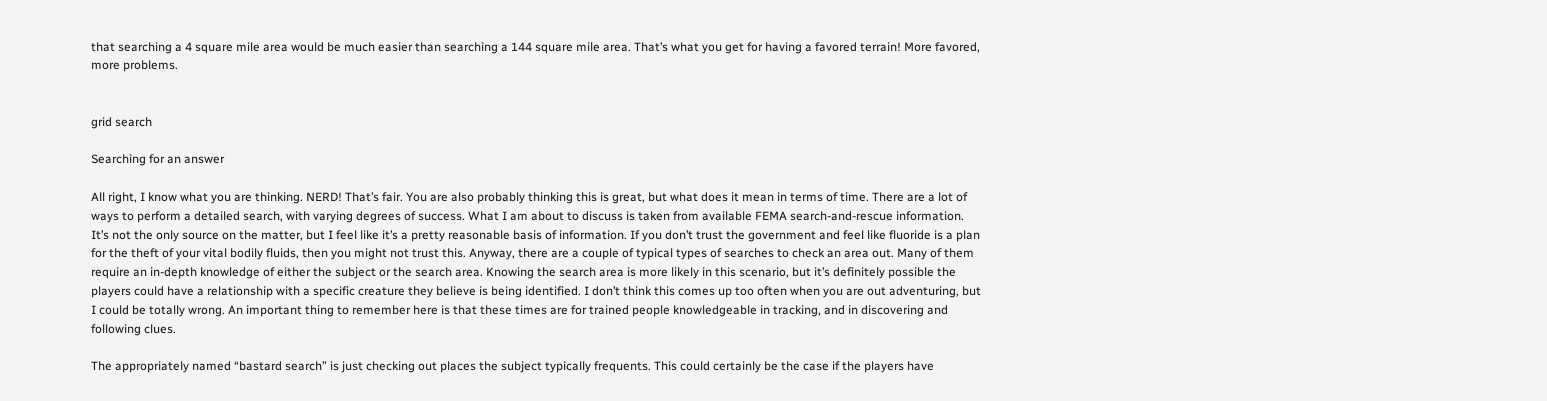that searching a 4 square mile area would be much easier than searching a 144 square mile area. That’s what you get for having a favored terrain! More favored, more problems.


grid search

Searching for an answer

All right, I know what you are thinking. NERD! That’s fair. You are also probably thinking this is great, but what does it mean in terms of time. There are a lot of ways to perform a detailed search, with varying degrees of success. What I am about to discuss is taken from available FEMA search-and-rescue information. It’s not the only source on the matter, but I feel like it’s a pretty reasonable basis of information. If you don’t trust the government and feel like fluoride is a plan for the theft of your vital bodily fluids, then you might not trust this. Anyway, there are a couple of typical types of searches to check an area out. Many of them require an in-depth knowledge of either the subject or the search area. Knowing the search area is more likely in this scenario, but it’s definitely possible the players could have a relationship with a specific creature they believe is being identified. I don’t think this comes up too often when you are out adventuring, but I could be totally wrong. An important thing to remember here is that these times are for trained people knowledgeable in tracking, and in discovering and following clues.

The appropriately named “bastard search” is just checking out places the subject typically frequents. This could certainly be the case if the players have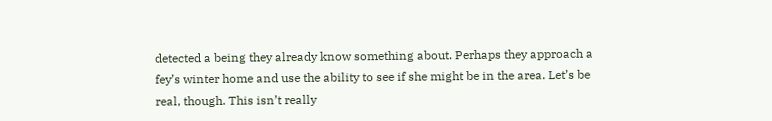detected a being they already know something about. Perhaps they approach a fey’s winter home and use the ability to see if she might be in the area. Let’s be real, though. This isn’t really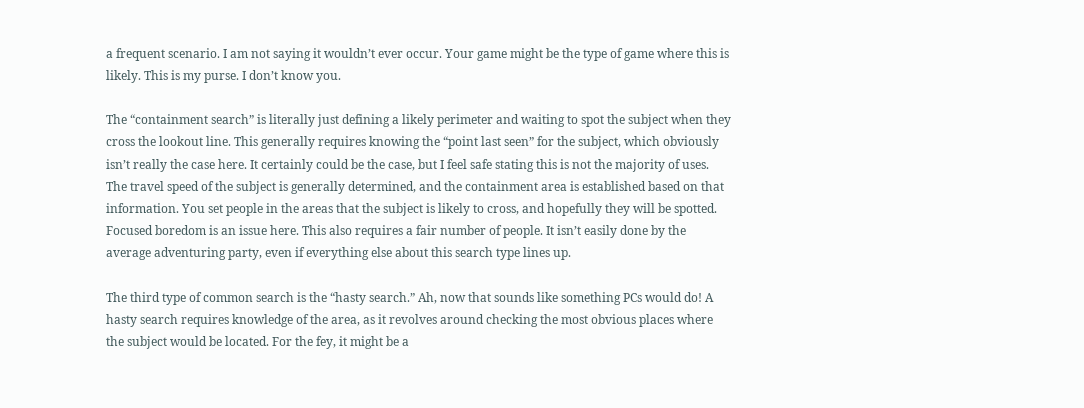a frequent scenario. I am not saying it wouldn’t ever occur. Your game might be the type of game where this is likely. This is my purse. I don’t know you.

The “containment search” is literally just defining a likely perimeter and waiting to spot the subject when they cross the lookout line. This generally requires knowing the “point last seen” for the subject, which obviously isn’t really the case here. It certainly could be the case, but I feel safe stating this is not the majority of uses. The travel speed of the subject is generally determined, and the containment area is established based on that information. You set people in the areas that the subject is likely to cross, and hopefully they will be spotted. Focused boredom is an issue here. This also requires a fair number of people. It isn’t easily done by the average adventuring party, even if everything else about this search type lines up.

The third type of common search is the “hasty search.” Ah, now that sounds like something PCs would do! A hasty search requires knowledge of the area, as it revolves around checking the most obvious places where the subject would be located. For the fey, it might be a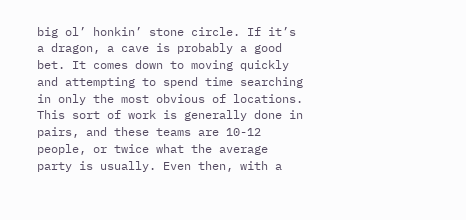big ol’ honkin’ stone circle. If it’s a dragon, a cave is probably a good bet. It comes down to moving quickly and attempting to spend time searching in only the most obvious of locations. This sort of work is generally done in pairs, and these teams are 10-12 people, or twice what the average party is usually. Even then, with a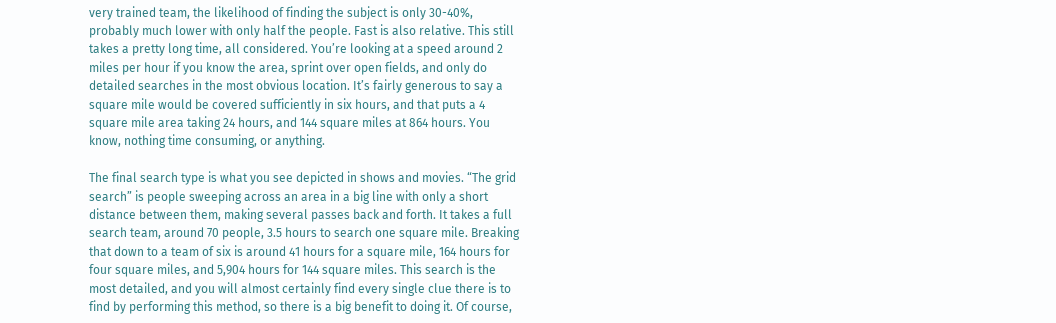very trained team, the likelihood of finding the subject is only 30-40%, probably much lower with only half the people. Fast is also relative. This still takes a pretty long time, all considered. You’re looking at a speed around 2 miles per hour if you know the area, sprint over open fields, and only do detailed searches in the most obvious location. It’s fairly generous to say a square mile would be covered sufficiently in six hours, and that puts a 4 square mile area taking 24 hours, and 144 square miles at 864 hours. You know, nothing time consuming, or anything.

The final search type is what you see depicted in shows and movies. “The grid search” is people sweeping across an area in a big line with only a short distance between them, making several passes back and forth. It takes a full search team, around 70 people, 3.5 hours to search one square mile. Breaking that down to a team of six is around 41 hours for a square mile, 164 hours for four square miles, and 5,904 hours for 144 square miles. This search is the most detailed, and you will almost certainly find every single clue there is to find by performing this method, so there is a big benefit to doing it. Of course,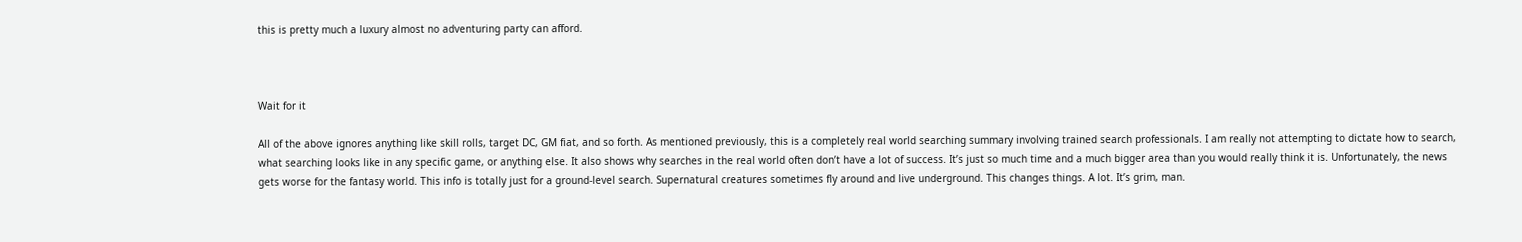this is pretty much a luxury almost no adventuring party can afford.



Wait for it

All of the above ignores anything like skill rolls, target DC, GM fiat, and so forth. As mentioned previously, this is a completely real world searching summary involving trained search professionals. I am really not attempting to dictate how to search, what searching looks like in any specific game, or anything else. It also shows why searches in the real world often don’t have a lot of success. It’s just so much time and a much bigger area than you would really think it is. Unfortunately, the news gets worse for the fantasy world. This info is totally just for a ground-level search. Supernatural creatures sometimes fly around and live underground. This changes things. A lot. It’s grim, man.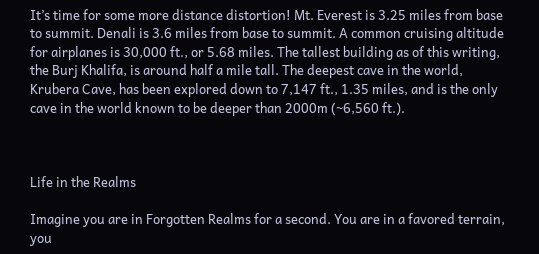It’s time for some more distance distortion! Mt. Everest is 3.25 miles from base to summit. Denali is 3.6 miles from base to summit. A common cruising altitude for airplanes is 30,000 ft., or 5.68 miles. The tallest building as of this writing, the Burj Khalifa, is around half a mile tall. The deepest cave in the world, Krubera Cave, has been explored down to 7,147 ft., 1.35 miles, and is the only cave in the world known to be deeper than 2000m (~6,560 ft.).



Life in the Realms

Imagine you are in Forgotten Realms for a second. You are in a favored terrain, you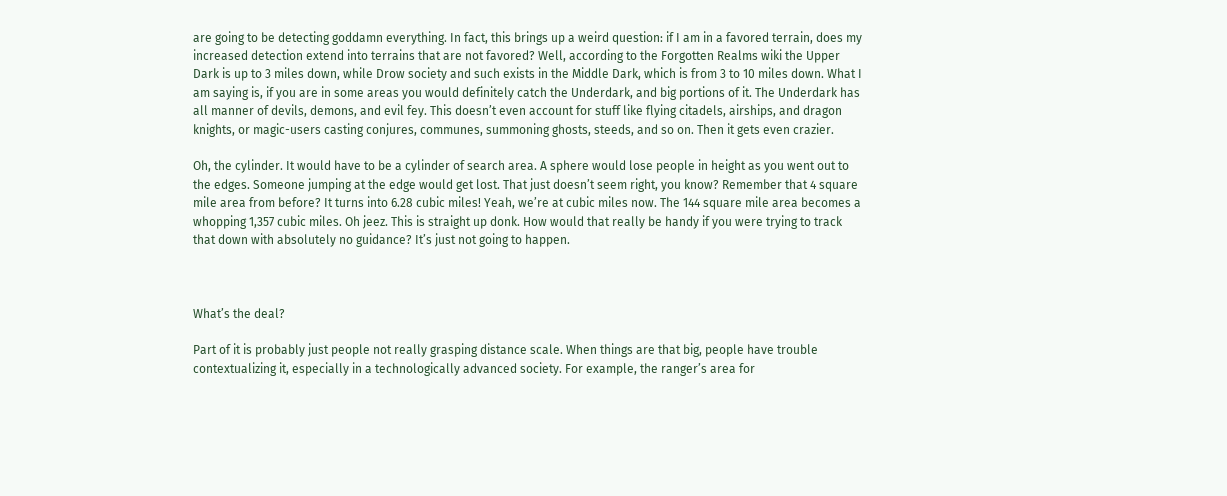are going to be detecting goddamn everything. In fact, this brings up a weird question: if I am in a favored terrain, does my increased detection extend into terrains that are not favored? Well, according to the Forgotten Realms wiki the Upper Dark is up to 3 miles down, while Drow society and such exists in the Middle Dark, which is from 3 to 10 miles down. What I am saying is, if you are in some areas you would definitely catch the Underdark, and big portions of it. The Underdark has all manner of devils, demons, and evil fey. This doesn’t even account for stuff like flying citadels, airships, and dragon knights, or magic-users casting conjures, communes, summoning ghosts, steeds, and so on. Then it gets even crazier.

Oh, the cylinder. It would have to be a cylinder of search area. A sphere would lose people in height as you went out to the edges. Someone jumping at the edge would get lost. That just doesn’t seem right, you know? Remember that 4 square mile area from before? It turns into 6.28 cubic miles! Yeah, we’re at cubic miles now. The 144 square mile area becomes a whopping 1,357 cubic miles. Oh jeez. This is straight up donk. How would that really be handy if you were trying to track that down with absolutely no guidance? It’s just not going to happen.



What’s the deal?

Part of it is probably just people not really grasping distance scale. When things are that big, people have trouble contextualizing it, especially in a technologically advanced society. For example, the ranger’s area for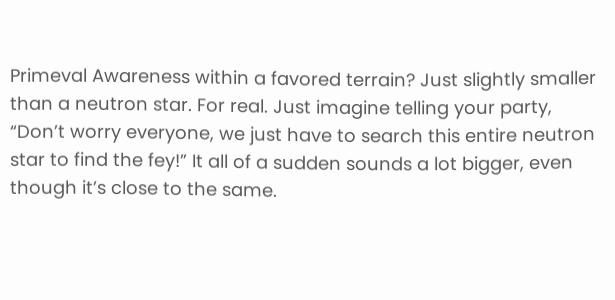Primeval Awareness within a favored terrain? Just slightly smaller than a neutron star. For real. Just imagine telling your party, “Don’t worry everyone, we just have to search this entire neutron star to find the fey!” It all of a sudden sounds a lot bigger, even though it’s close to the same.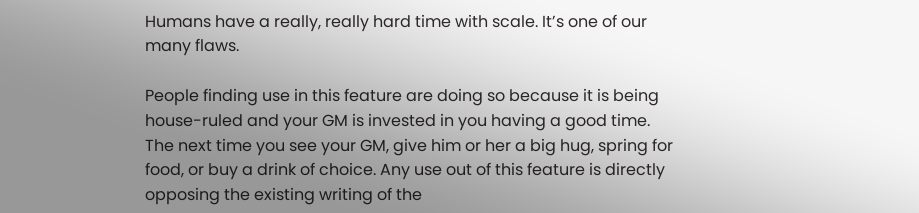Humans have a really, really hard time with scale. It’s one of our many flaws.

People finding use in this feature are doing so because it is being house-ruled and your GM is invested in you having a good time. The next time you see your GM, give him or her a big hug, spring for food, or buy a drink of choice. Any use out of this feature is directly opposing the existing writing of the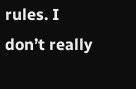rules. I don’t really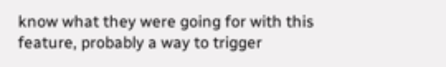know what they were going for with this feature, probably a way to trigger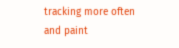tracking more often and paint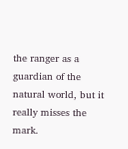the ranger as a guardian of the natural world, but it really misses the mark.